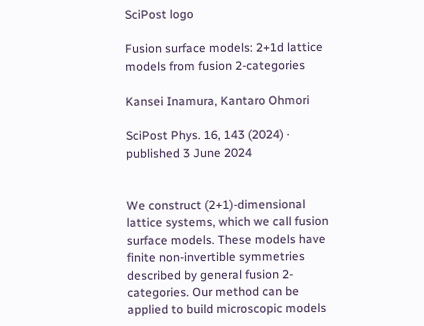SciPost logo

Fusion surface models: 2+1d lattice models from fusion 2-categories

Kansei Inamura, Kantaro Ohmori

SciPost Phys. 16, 143 (2024) · published 3 June 2024


We construct (2+1)-dimensional lattice systems, which we call fusion surface models. These models have finite non-invertible symmetries described by general fusion 2-categories. Our method can be applied to build microscopic models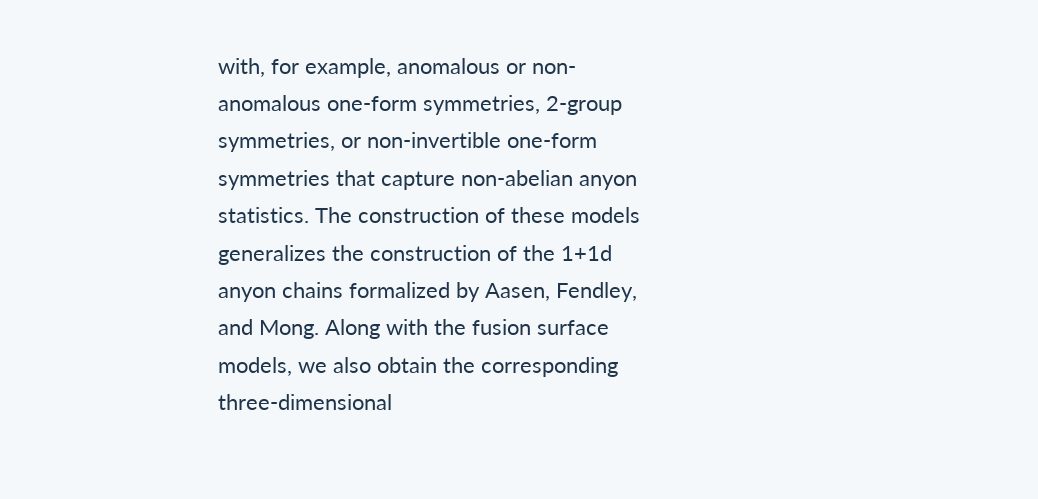with, for example, anomalous or non-anomalous one-form symmetries, 2-group symmetries, or non-invertible one-form symmetries that capture non-abelian anyon statistics. The construction of these models generalizes the construction of the 1+1d anyon chains formalized by Aasen, Fendley, and Mong. Along with the fusion surface models, we also obtain the corresponding three-dimensional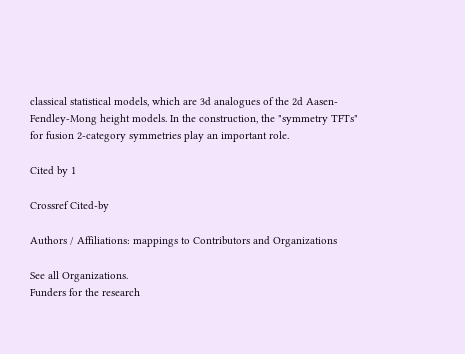classical statistical models, which are 3d analogues of the 2d Aasen-Fendley-Mong height models. In the construction, the "symmetry TFTs" for fusion 2-category symmetries play an important role.

Cited by 1

Crossref Cited-by

Authors / Affiliations: mappings to Contributors and Organizations

See all Organizations.
Funders for the research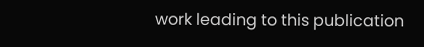work leading to this publication